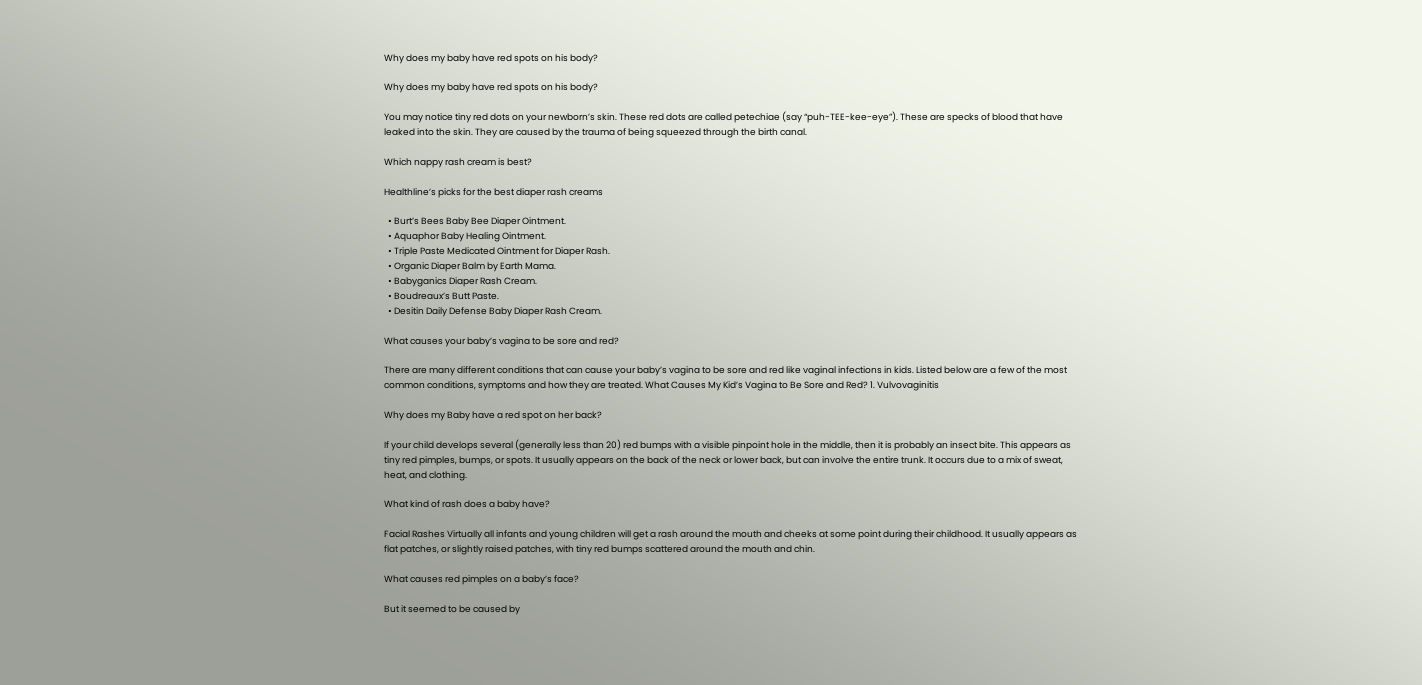Why does my baby have red spots on his body?

Why does my baby have red spots on his body?

You may notice tiny red dots on your newborn’s skin. These red dots are called petechiae (say “puh-TEE-kee-eye”). These are specks of blood that have leaked into the skin. They are caused by the trauma of being squeezed through the birth canal.

Which nappy rash cream is best?

Healthline’s picks for the best diaper rash creams

  • Burt’s Bees Baby Bee Diaper Ointment.
  • Aquaphor Baby Healing Ointment.
  • Triple Paste Medicated Ointment for Diaper Rash.
  • Organic Diaper Balm by Earth Mama.
  • Babyganics Diaper Rash Cream.
  • Boudreaux’s Butt Paste.
  • Desitin Daily Defense Baby Diaper Rash Cream.

What causes your baby’s vagina to be sore and red?

There are many different conditions that can cause your baby’s vagina to be sore and red like vaginal infections in kids. Listed below are a few of the most common conditions, symptoms and how they are treated. What Causes My Kid’s Vagina to Be Sore and Red? 1. Vulvovaginitis

Why does my Baby have a red spot on her back?

If your child develops several (generally less than 20) red bumps with a visible pinpoint hole in the middle, then it is probably an insect bite. This appears as tiny red pimples, bumps, or spots. It usually appears on the back of the neck or lower back, but can involve the entire trunk. It occurs due to a mix of sweat, heat, and clothing.

What kind of rash does a baby have?

Facial Rashes Virtually all infants and young children will get a rash around the mouth and cheeks at some point during their childhood. It usually appears as flat patches, or slightly raised patches, with tiny red bumps scattered around the mouth and chin.

What causes red pimples on a baby’s face?

But it seemed to be caused by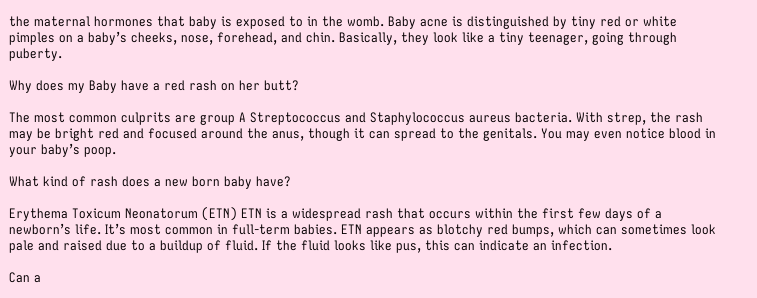the maternal hormones that baby is exposed to in the womb. Baby acne is distinguished by tiny red or white pimples on a baby’s cheeks, nose, forehead, and chin. Basically, they look like a tiny teenager, going through puberty.

Why does my Baby have a red rash on her butt?

The most common culprits are group A Streptococcus and Staphylococcus aureus bacteria. With strep, the rash may be bright red and focused around the anus, though it can spread to the genitals. You may even notice blood in your baby’s poop.

What kind of rash does a new born baby have?

Erythema Toxicum Neonatorum (ETN) ETN is a widespread rash that occurs within the first few days of a newborn’s life. It’s most common in full-term babies. ETN appears as blotchy red bumps, which can sometimes look pale and raised due to a buildup of fluid. If the fluid looks like pus, this can indicate an infection.

Can a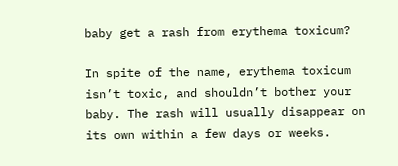baby get a rash from erythema toxicum?

In spite of the name, erythema toxicum isn’t toxic, and shouldn’t bother your baby. The rash will usually disappear on its own within a few days or weeks.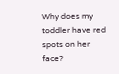Why does my toddler have red spots on her face?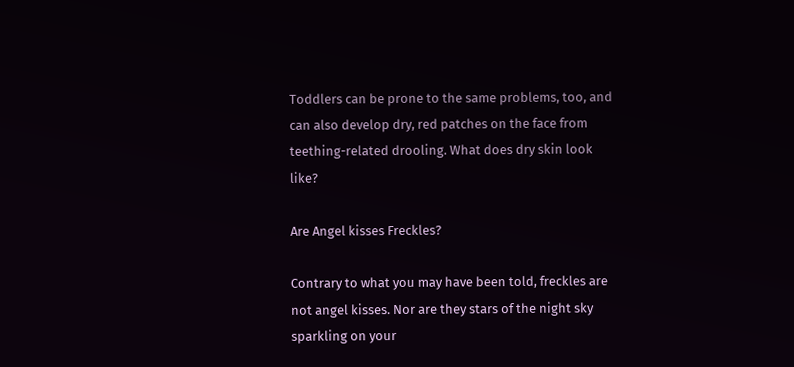Toddlers can be prone to the same problems, too, and can also develop dry, red patches on the face from teething-related drooling. What does dry skin look like?

Are Angel kisses Freckles?

Contrary to what you may have been told, freckles are not angel kisses. Nor are they stars of the night sky sparkling on your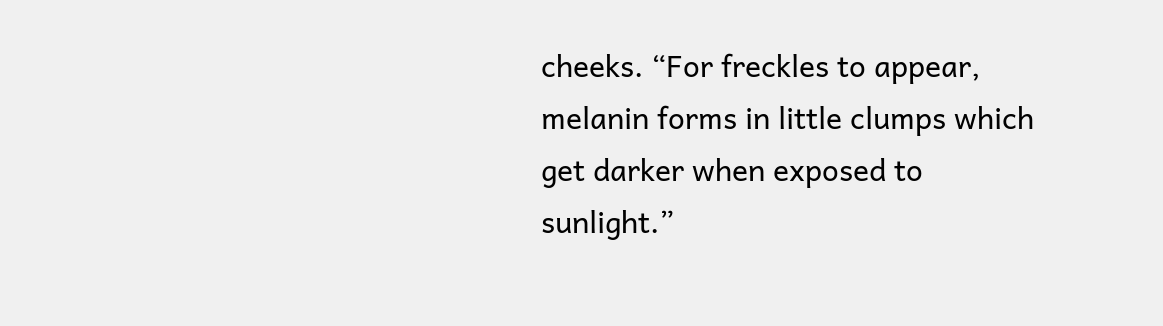cheeks. “For freckles to appear, melanin forms in little clumps which get darker when exposed to sunlight.”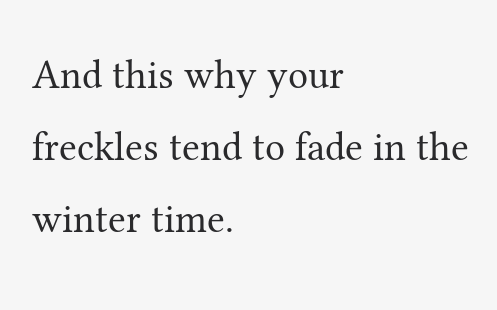And this why your freckles tend to fade in the winter time.